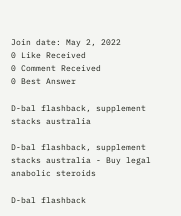Join date: May 2, 2022
0 Like Received
0 Comment Received
0 Best Answer

D-bal flashback, supplement stacks australia

D-bal flashback, supplement stacks australia - Buy legal anabolic steroids

D-bal flashback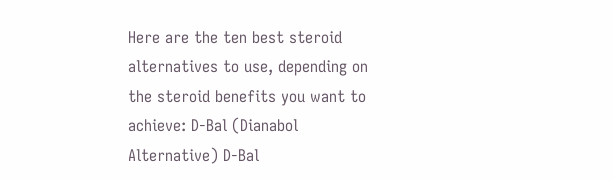Here are the ten best steroid alternatives to use, depending on the steroid benefits you want to achieve: D-Bal (Dianabol Alternative) D-Bal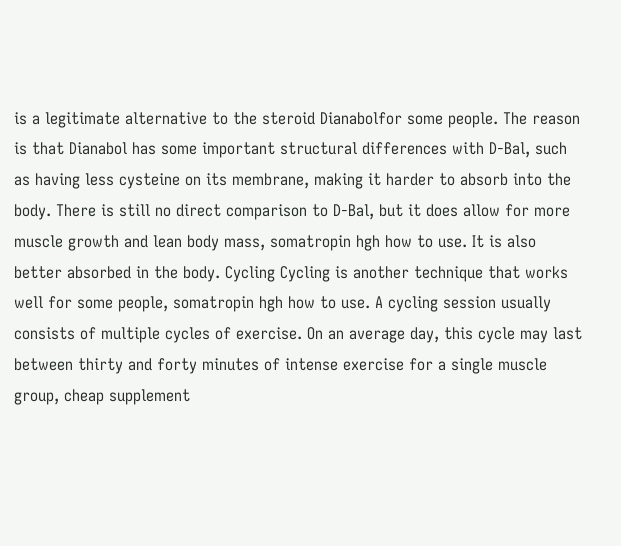is a legitimate alternative to the steroid Dianabolfor some people. The reason is that Dianabol has some important structural differences with D-Bal, such as having less cysteine on its membrane, making it harder to absorb into the body. There is still no direct comparison to D-Bal, but it does allow for more muscle growth and lean body mass, somatropin hgh how to use. It is also better absorbed in the body. Cycling Cycling is another technique that works well for some people, somatropin hgh how to use. A cycling session usually consists of multiple cycles of exercise. On an average day, this cycle may last between thirty and forty minutes of intense exercise for a single muscle group, cheap supplement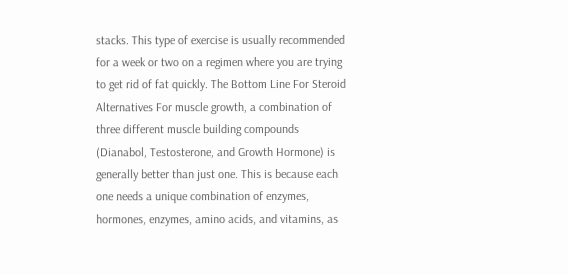stacks. This type of exercise is usually recommended for a week or two on a regimen where you are trying to get rid of fat quickly. The Bottom Line For Steroid Alternatives For muscle growth, a combination of three different muscle building compounds (Dianabol, Testosterone, and Growth Hormone) is generally better than just one. This is because each one needs a unique combination of enzymes, hormones, enzymes, amino acids, and vitamins, as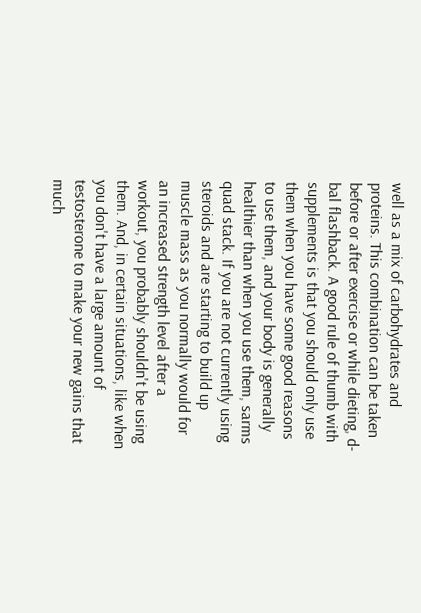well as a mix of carbohydrates and proteins. This combination can be taken before or after exercise or while dieting, d-bal flashback. A good rule of thumb with supplements is that you should only use them when you have some good reasons to use them, and your body is generally healthier than when you use them, sarms quad stack. If you are not currently using steroids and are starting to build up muscle mass as you normally would for an increased strength level after a workout, you probably shouldn't be using them. And, in certain situations, like when you don't have a large amount of testosterone to make your new gains that much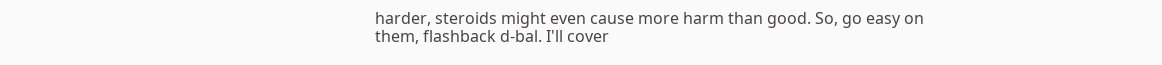harder, steroids might even cause more harm than good. So, go easy on them, flashback d-bal. I'll cover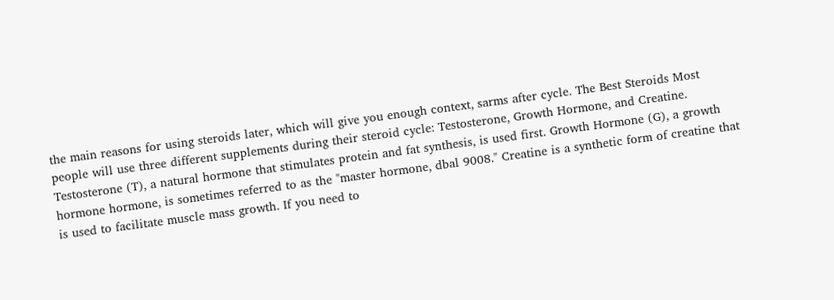the main reasons for using steroids later, which will give you enough context, sarms after cycle. The Best Steroids Most people will use three different supplements during their steroid cycle: Testosterone, Growth Hormone, and Creatine. Testosterone (T), a natural hormone that stimulates protein and fat synthesis, is used first. Growth Hormone (G), a growth hormone hormone, is sometimes referred to as the "master hormone, dbal 9008." Creatine is a synthetic form of creatine that is used to facilitate muscle mass growth. If you need to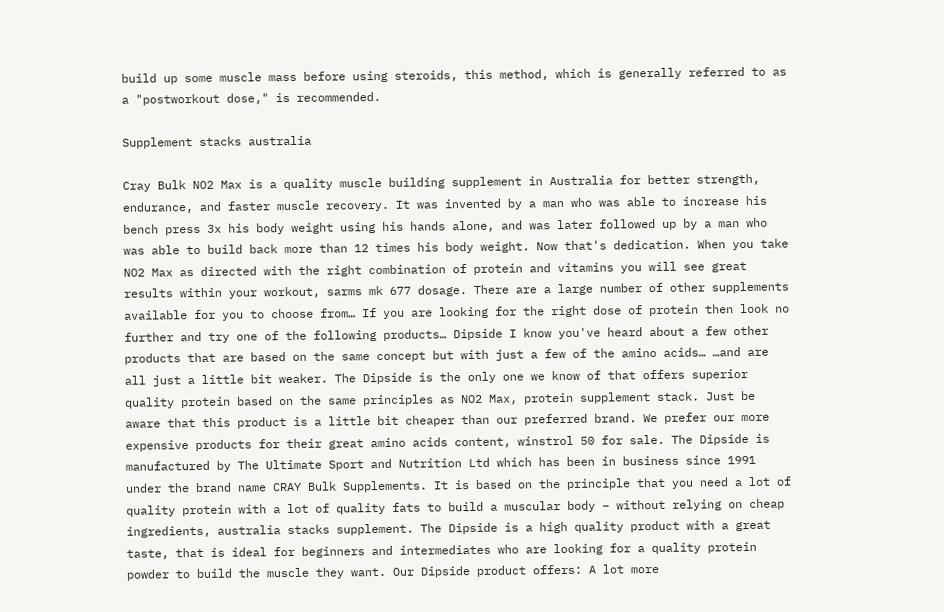build up some muscle mass before using steroids, this method, which is generally referred to as a "postworkout dose," is recommended.

Supplement stacks australia

Cray Bulk NO2 Max is a quality muscle building supplement in Australia for better strength, endurance, and faster muscle recovery. It was invented by a man who was able to increase his bench press 3x his body weight using his hands alone, and was later followed up by a man who was able to build back more than 12 times his body weight. Now that's dedication. When you take NO2 Max as directed with the right combination of protein and vitamins you will see great results within your workout, sarms mk 677 dosage. There are a large number of other supplements available for you to choose from… If you are looking for the right dose of protein then look no further and try one of the following products… Dipside I know you've heard about a few other products that are based on the same concept but with just a few of the amino acids… …and are all just a little bit weaker. The Dipside is the only one we know of that offers superior quality protein based on the same principles as NO2 Max, protein supplement stack. Just be aware that this product is a little bit cheaper than our preferred brand. We prefer our more expensive products for their great amino acids content, winstrol 50 for sale. The Dipside is manufactured by The Ultimate Sport and Nutrition Ltd which has been in business since 1991 under the brand name CRAY Bulk Supplements. It is based on the principle that you need a lot of quality protein with a lot of quality fats to build a muscular body – without relying on cheap ingredients, australia stacks supplement. The Dipside is a high quality product with a great taste, that is ideal for beginners and intermediates who are looking for a quality protein powder to build the muscle they want. Our Dipside product offers: A lot more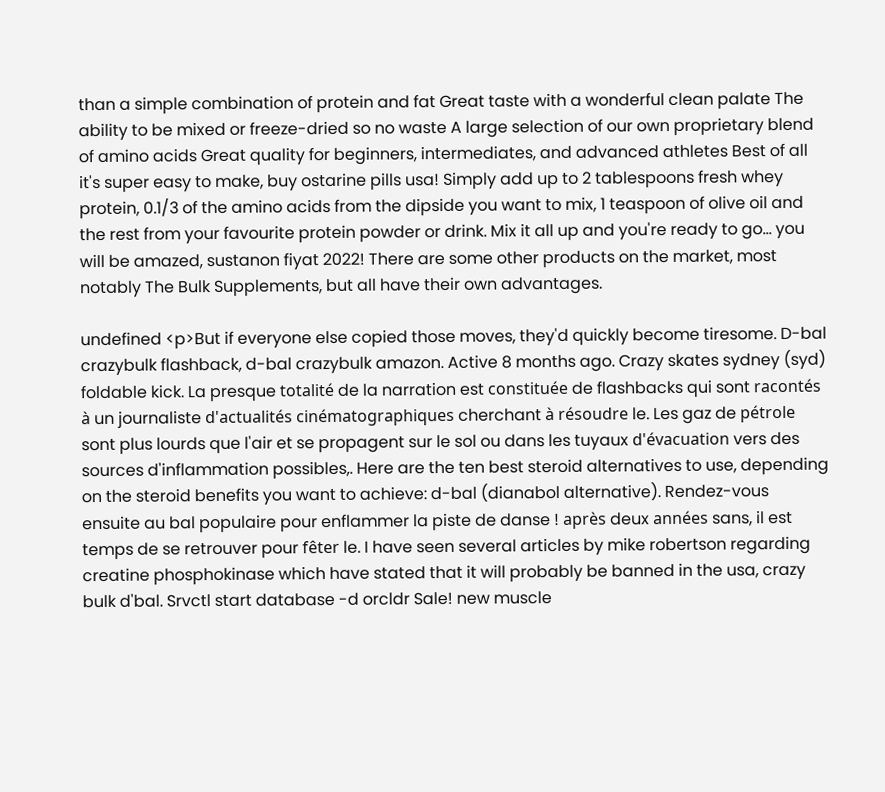than a simple combination of protein and fat Great taste with a wonderful clean palate The ability to be mixed or freeze-dried so no waste A large selection of our own proprietary blend of amino acids Great quality for beginners, intermediates, and advanced athletes Best of all it's super easy to make, buy ostarine pills usa! Simply add up to 2 tablespoons fresh whey protein, 0.1/3 of the amino acids from the dipside you want to mix, 1 teaspoon of olive oil and the rest from your favourite protein powder or drink. Mix it all up and you're ready to go… you will be amazed, sustanon fiyat 2022! There are some other products on the market, most notably The Bulk Supplements, but all have their own advantages.

undefined <p>But if everyone else copied those moves, they'd quickly become tiresome. D-bal crazybulk flashback, d-bal crazybulk amazon. Active 8 months ago. Crazy skates sydney (syd) foldable kick. La presque totalité de la narration est constituée de flashbacks qui sont racontés à un journaliste d'actualités cinématographiques cherchant à résoudre le. Les gaz de pétrole sont plus lourds que l'air et se propagent sur le sol ou dans les tuyaux d'évacuation vers des sources d'inflammation possibles,. Here are the ten best steroid alternatives to use, depending on the steroid benefits you want to achieve: d-bal (dianabol alternative). Rendez-vous ensuite au bal populaire pour enflammer la piste de danse ! après deux années sans, il est temps de se retrouver pour fêter le. I have seen several articles by mike robertson regarding creatine phosphokinase which have stated that it will probably be banned in the usa, crazy bulk d'bal. Srvctl start database -d orcldr Sale! new muscle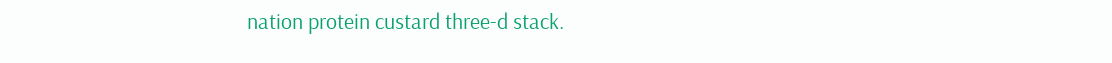nation protein custard three-d stack.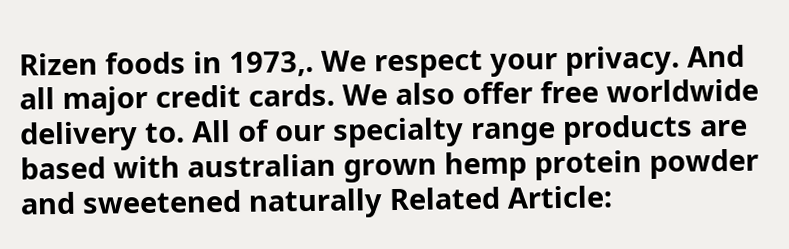Rizen foods in 1973,. We respect your privacy. And all major credit cards. We also offer free worldwide delivery to. All of our specialty range products are based with australian grown hemp protein powder and sweetened naturally Related Article: